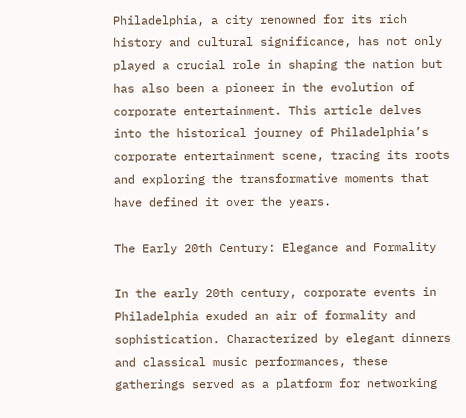Philadelphia, a city renowned for its rich history and cultural significance, has not only played a crucial role in shaping the nation but has also been a pioneer in the evolution of corporate entertainment. This article delves into the historical journey of Philadelphia’s corporate entertainment scene, tracing its roots and exploring the transformative moments that have defined it over the years.

The Early 20th Century: Elegance and Formality

In the early 20th century, corporate events in Philadelphia exuded an air of formality and sophistication. Characterized by elegant dinners and classical music performances, these gatherings served as a platform for networking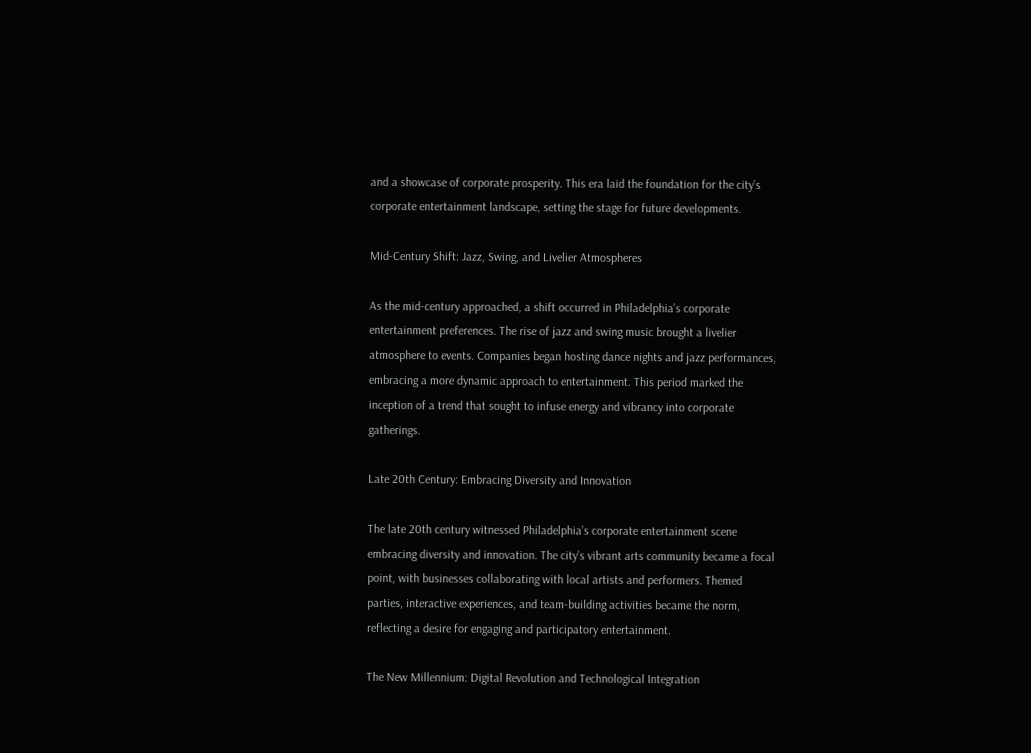and a showcase of corporate prosperity. This era laid the foundation for the city’s corporate entertainment landscape, setting the stage for future developments.

Mid-Century Shift: Jazz, Swing, and Livelier Atmospheres

As the mid-century approached, a shift occurred in Philadelphia’s corporate entertainment preferences. The rise of jazz and swing music brought a livelier atmosphere to events. Companies began hosting dance nights and jazz performances, embracing a more dynamic approach to entertainment. This period marked the inception of a trend that sought to infuse energy and vibrancy into corporate gatherings.

Late 20th Century: Embracing Diversity and Innovation

The late 20th century witnessed Philadelphia’s corporate entertainment scene embracing diversity and innovation. The city’s vibrant arts community became a focal point, with businesses collaborating with local artists and performers. Themed parties, interactive experiences, and team-building activities became the norm, reflecting a desire for engaging and participatory entertainment.

The New Millennium: Digital Revolution and Technological Integration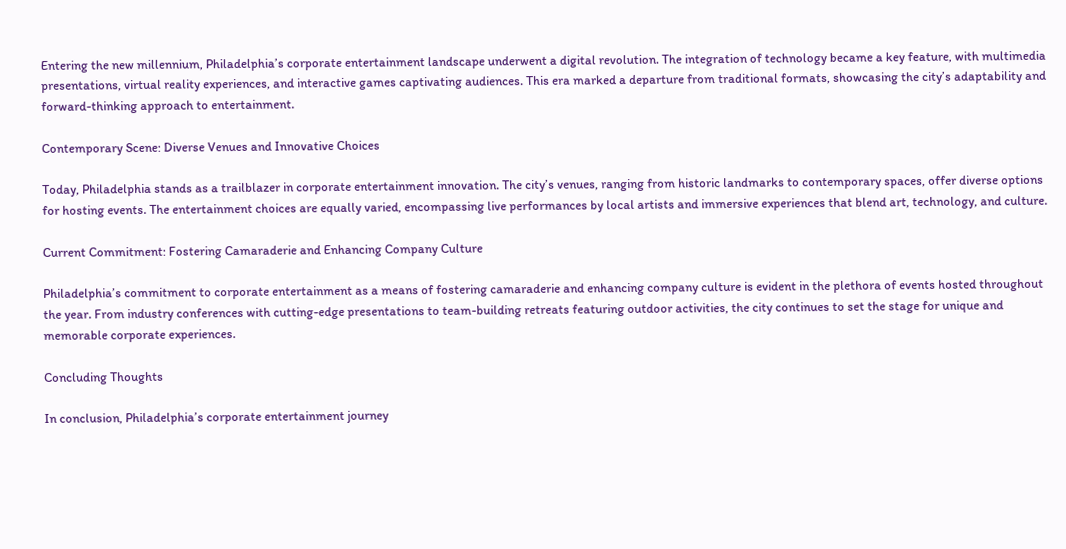Entering the new millennium, Philadelphia’s corporate entertainment landscape underwent a digital revolution. The integration of technology became a key feature, with multimedia presentations, virtual reality experiences, and interactive games captivating audiences. This era marked a departure from traditional formats, showcasing the city’s adaptability and forward-thinking approach to entertainment.

Contemporary Scene: Diverse Venues and Innovative Choices

Today, Philadelphia stands as a trailblazer in corporate entertainment innovation. The city’s venues, ranging from historic landmarks to contemporary spaces, offer diverse options for hosting events. The entertainment choices are equally varied, encompassing live performances by local artists and immersive experiences that blend art, technology, and culture.

Current Commitment: Fostering Camaraderie and Enhancing Company Culture

Philadelphia’s commitment to corporate entertainment as a means of fostering camaraderie and enhancing company culture is evident in the plethora of events hosted throughout the year. From industry conferences with cutting-edge presentations to team-building retreats featuring outdoor activities, the city continues to set the stage for unique and memorable corporate experiences.

Concluding Thoughts

In conclusion, Philadelphia’s corporate entertainment journey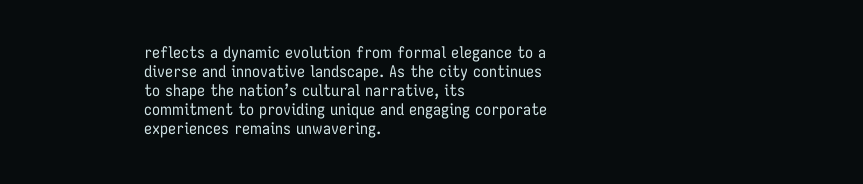reflects a dynamic evolution from formal elegance to a diverse and innovative landscape. As the city continues to shape the nation’s cultural narrative, its commitment to providing unique and engaging corporate experiences remains unwavering.